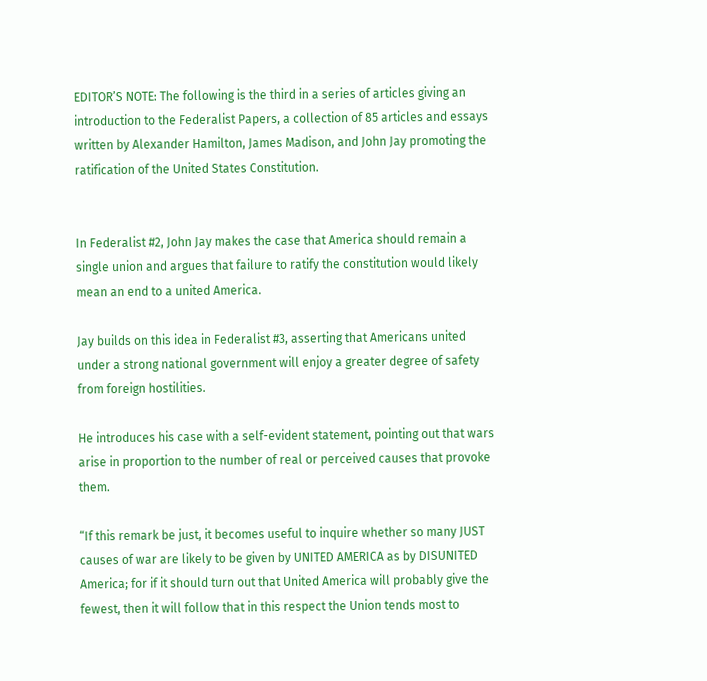EDITOR’S NOTE: The following is the third in a series of articles giving an introduction to the Federalist Papers, a collection of 85 articles and essays written by Alexander Hamilton, James Madison, and John Jay promoting the ratification of the United States Constitution.


In Federalist #2, John Jay makes the case that America should remain a single union and argues that failure to ratify the constitution would likely mean an end to a united America.

Jay builds on this idea in Federalist #3, asserting that Americans united under a strong national government will enjoy a greater degree of safety from foreign hostilities.

He introduces his case with a self-evident statement, pointing out that wars arise in proportion to the number of real or perceived causes that provoke them.

“If this remark be just, it becomes useful to inquire whether so many JUST causes of war are likely to be given by UNITED AMERICA as by DISUNITED America; for if it should turn out that United America will probably give the fewest, then it will follow that in this respect the Union tends most to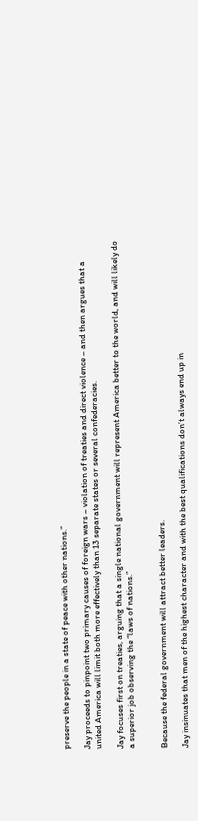preserve the people in a state of peace with other nations.”

Jay proceeds to pinpoint two primary causes of foreign wars – violation of treaties and direct violence – and then argues that a united America will limit both more effectively than 13 separate states or several confederacies.

Jay focuses first on treaties, arguing that a single national government will represent America better to the world, and will likely do a superior job observing the “laws of nations.”


Because the federal government will attract better leaders.

Jay insinuates that men of the highest character and with the best qualifications don’t always end up in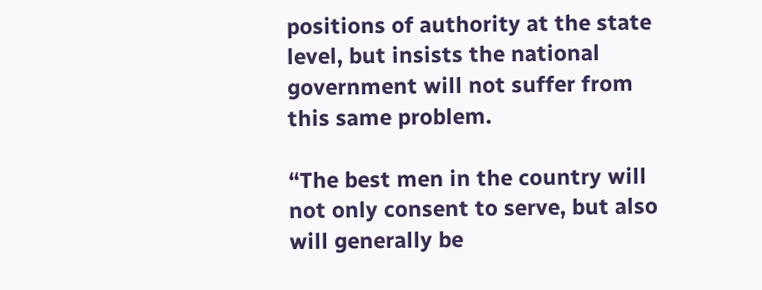positions of authority at the state level, but insists the national government will not suffer from this same problem.

“The best men in the country will not only consent to serve, but also will generally be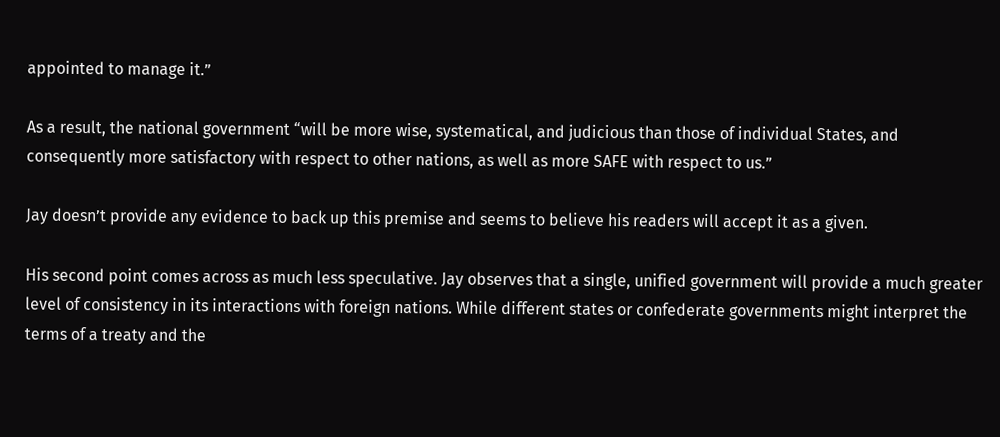appointed to manage it.”

As a result, the national government “will be more wise, systematical, and judicious than those of individual States, and consequently more satisfactory with respect to other nations, as well as more SAFE with respect to us.”

Jay doesn’t provide any evidence to back up this premise and seems to believe his readers will accept it as a given.

His second point comes across as much less speculative. Jay observes that a single, unified government will provide a much greater level of consistency in its interactions with foreign nations. While different states or confederate governments might interpret the terms of a treaty and the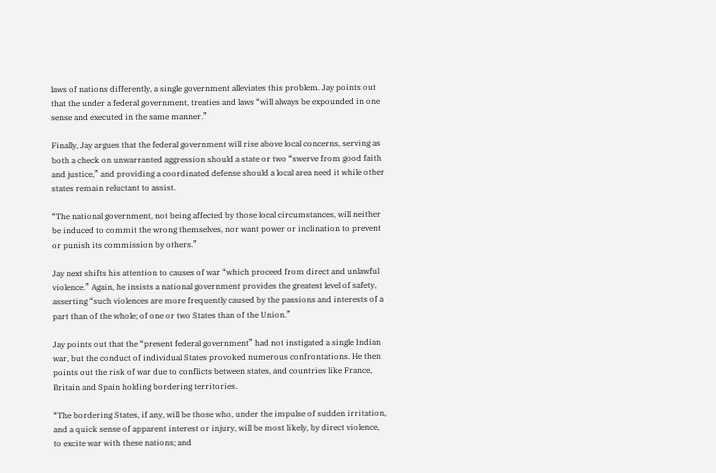laws of nations differently, a single government alleviates this problem. Jay points out that the under a federal government, treaties and laws “will always be expounded in one sense and executed in the same manner.”

Finally, Jay argues that the federal government will rise above local concerns, serving as both a check on unwarranted aggression should a state or two “swerve from good faith and justice,” and providing a coordinated defense should a local area need it while other states remain reluctant to assist.

“The national government, not being affected by those local circumstances, will neither be induced to commit the wrong themselves, nor want power or inclination to prevent or punish its commission by others.”

Jay next shifts his attention to causes of war “which proceed from direct and unlawful violence.” Again, he insists a national government provides the greatest level of safety, asserting “such violences are more frequently caused by the passions and interests of a part than of the whole; of one or two States than of the Union.”

Jay points out that the “present federal government” had not instigated a single Indian war, but the conduct of individual States provoked numerous confrontations. He then points out the risk of war due to conflicts between states, and countries like France, Britain and Spain holding bordering territories.

“The bordering States, if any, will be those who, under the impulse of sudden irritation, and a quick sense of apparent interest or injury, will be most likely, by direct violence, to excite war with these nations; and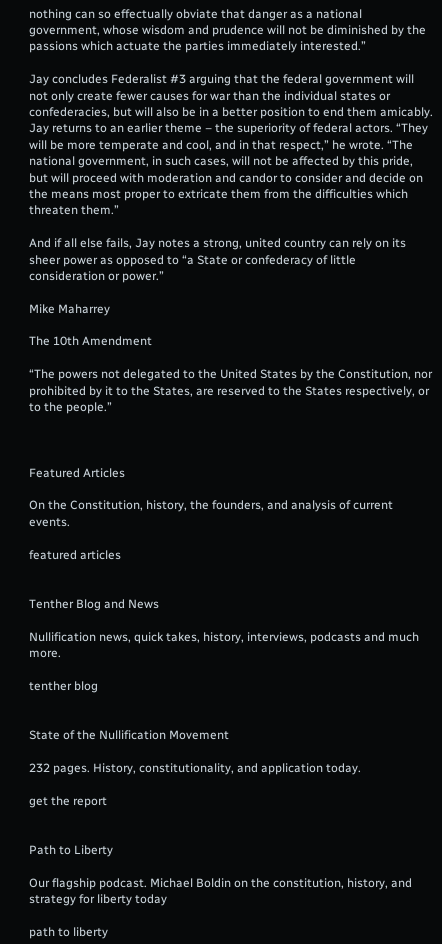nothing can so effectually obviate that danger as a national government, whose wisdom and prudence will not be diminished by the passions which actuate the parties immediately interested.”

Jay concludes Federalist #3 arguing that the federal government will not only create fewer causes for war than the individual states or confederacies, but will also be in a better position to end them amicably. Jay returns to an earlier theme – the superiority of federal actors. “They will be more temperate and cool, and in that respect,” he wrote. “The national government, in such cases, will not be affected by this pride, but will proceed with moderation and candor to consider and decide on the means most proper to extricate them from the difficulties which threaten them.”

And if all else fails, Jay notes a strong, united country can rely on its sheer power as opposed to “a State or confederacy of little consideration or power.”

Mike Maharrey

The 10th Amendment

“The powers not delegated to the United States by the Constitution, nor prohibited by it to the States, are reserved to the States respectively, or to the people.”



Featured Articles

On the Constitution, history, the founders, and analysis of current events.

featured articles


Tenther Blog and News

Nullification news, quick takes, history, interviews, podcasts and much more.

tenther blog


State of the Nullification Movement

232 pages. History, constitutionality, and application today.

get the report


Path to Liberty

Our flagship podcast. Michael Boldin on the constitution, history, and strategy for liberty today

path to liberty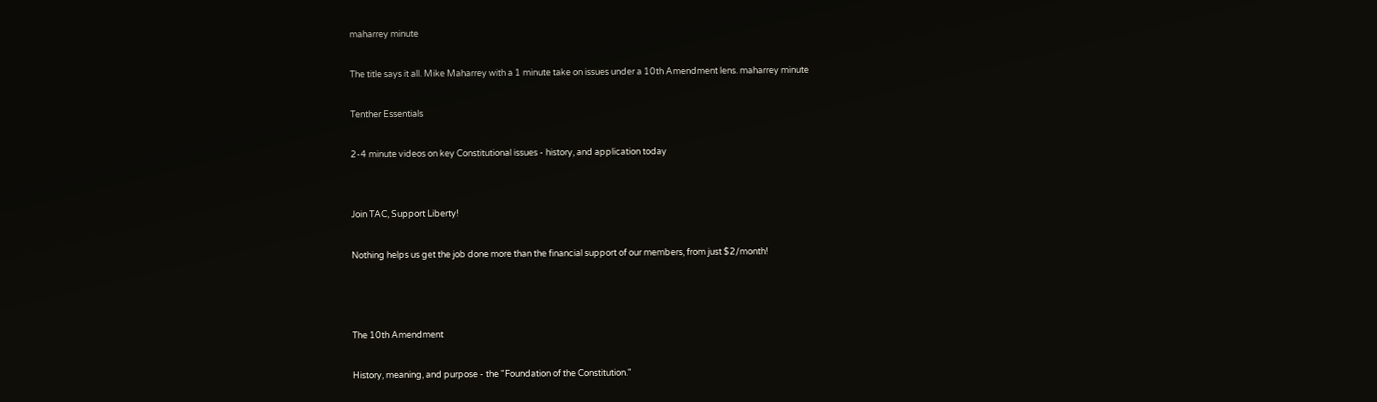maharrey minute

The title says it all. Mike Maharrey with a 1 minute take on issues under a 10th Amendment lens. maharrey minute

Tenther Essentials

2-4 minute videos on key Constitutional issues - history, and application today


Join TAC, Support Liberty!

Nothing helps us get the job done more than the financial support of our members, from just $2/month!



The 10th Amendment

History, meaning, and purpose - the "Foundation of the Constitution."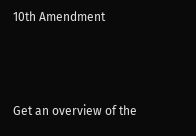10th Amendment



Get an overview of the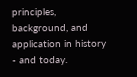principles, background, and application in history - and today.